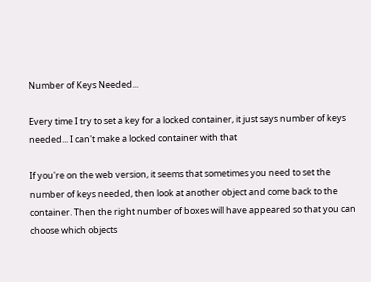Number of Keys Needed...

Every time I try to set a key for a locked container, it just says number of keys needed... I can't make a locked container with that

If you're on the web version, it seems that sometimes you need to set the number of keys needed, then look at another object and come back to the container. Then the right number of boxes will have appeared so that you can choose which objects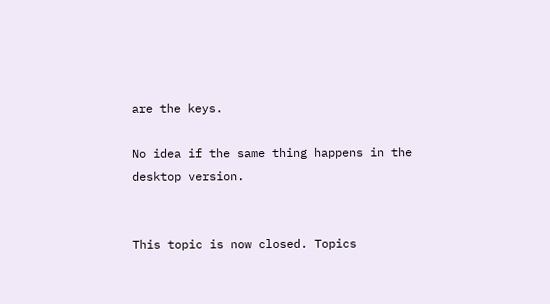are the keys.

No idea if the same thing happens in the desktop version.


This topic is now closed. Topics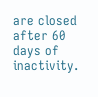are closed after 60 days of inactivity.